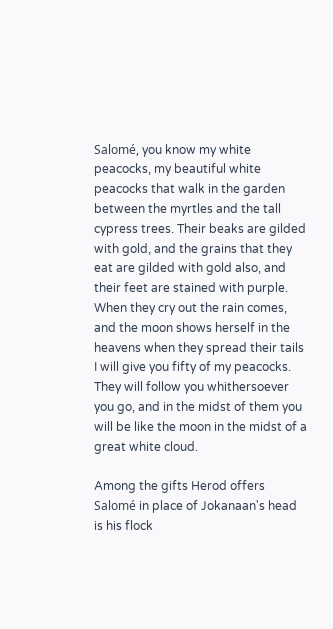Salomé, you know my white peacocks, my beautiful white peacocks that walk in the garden between the myrtles and the tall cypress trees. Their beaks are gilded with gold, and the grains that they eat are gilded with gold also, and their feet are stained with purple. When they cry out the rain comes, and the moon shows herself in the heavens when they spread their tails I will give you fifty of my peacocks. They will follow you whithersoever you go, and in the midst of them you will be like the moon in the midst of a great white cloud.

Among the gifts Herod offers Salomé in place of Jokanaan's head is his flock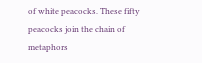of white peacocks. These fifty peacocks join the chain of metaphors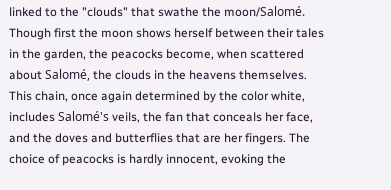linked to the "clouds" that swathe the moon/Salomé. Though first the moon shows herself between their tales in the garden, the peacocks become, when scattered about Salomé, the clouds in the heavens themselves. This chain, once again determined by the color white, includes Salomé's veils, the fan that conceals her face, and the doves and butterflies that are her fingers. The choice of peacocks is hardly innocent, evoking the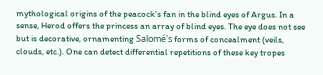mythological origins of the peacock's fan in the blind eyes of Argus. In a sense, Herod offers the princess an array of blind eyes. The eye does not see but is decorative, ornamenting Salomé's forms of concealment (veils, clouds, etc.). One can detect differential repetitions of these key tropes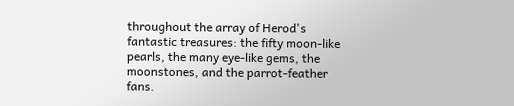throughout the array of Herod's fantastic treasures: the fifty moon-like pearls, the many eye-like gems, the moonstones, and the parrot-feather fans.